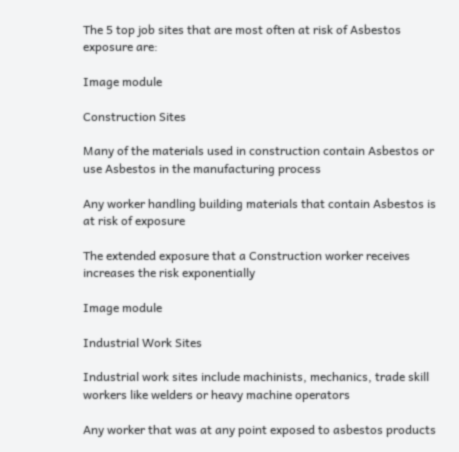The 5 top job sites that are most often at risk of Asbestos exposure are:

Image module

Construction Sites

Many of the materials used in construction contain Asbestos or use Asbestos in the manufacturing process

Any worker handling building materials that contain Asbestos is at risk of exposure

The extended exposure that a Construction worker receives increases the risk exponentially

Image module

Industrial Work Sites

Industrial work sites include machinists, mechanics, trade skill workers like welders or heavy machine operators

Any worker that was at any point exposed to asbestos products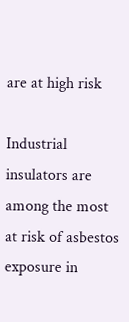are at high risk

Industrial insulators are among the most at risk of asbestos exposure in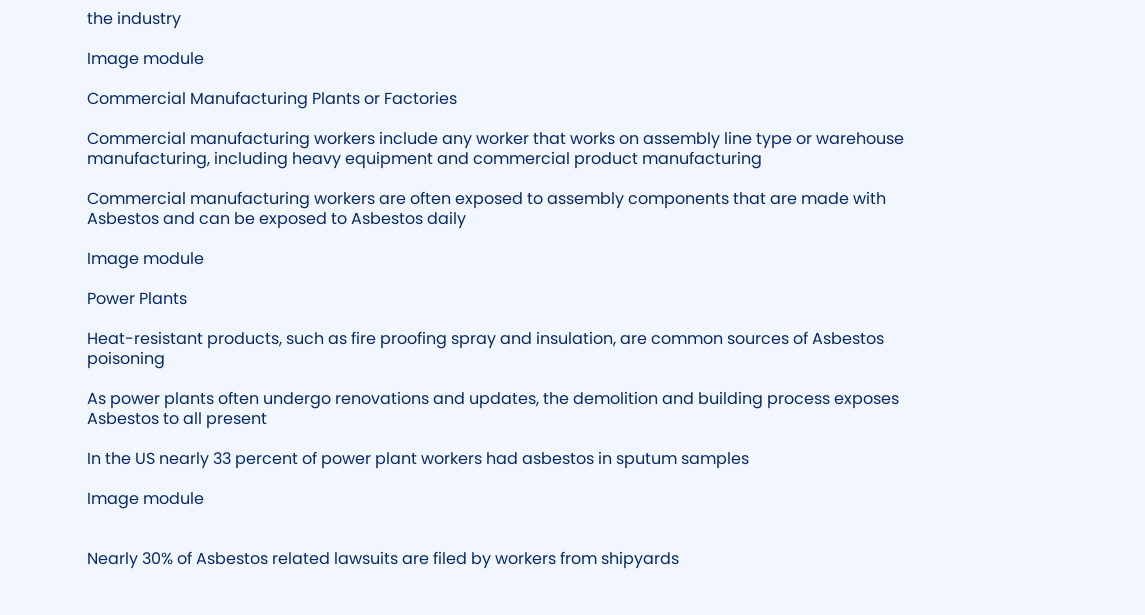the industry

Image module

Commercial Manufacturing Plants or Factories

Commercial manufacturing workers include any worker that works on assembly line type or warehouse manufacturing, including heavy equipment and commercial product manufacturing

Commercial manufacturing workers are often exposed to assembly components that are made with Asbestos and can be exposed to Asbestos daily

Image module

Power Plants

Heat-resistant products, such as fire proofing spray and insulation, are common sources of Asbestos poisoning

As power plants often undergo renovations and updates, the demolition and building process exposes Asbestos to all present

In the US nearly 33 percent of power plant workers had asbestos in sputum samples

Image module


Nearly 30% of Asbestos related lawsuits are filed by workers from shipyards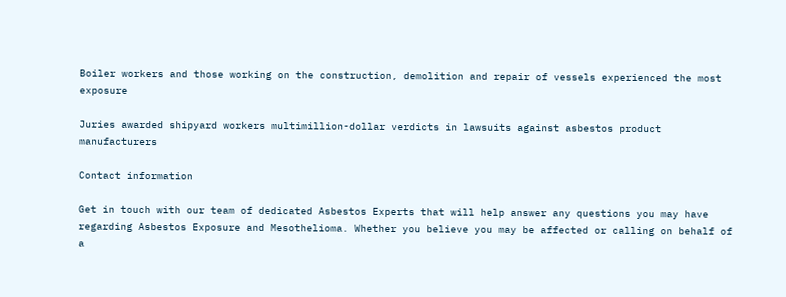Boiler workers and those working on the construction, demolition and repair of vessels experienced the most exposure

Juries awarded shipyard workers multimillion-dollar verdicts in lawsuits against asbestos product manufacturers

Contact information

Get in touch with our team of dedicated Asbestos Experts that will help answer any questions you may have regarding Asbestos Exposure and Mesothelioma. Whether you believe you may be affected or calling on behalf of a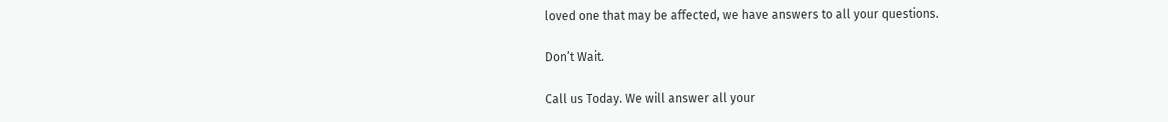loved one that may be affected, we have answers to all your questions.

Don’t Wait.

Call us Today. We will answer all your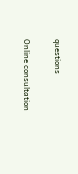questions

Online consultation